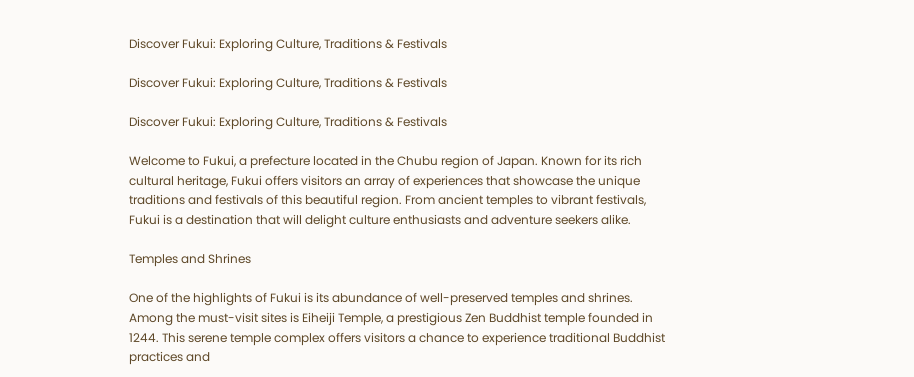Discover Fukui: Exploring Culture, Traditions & Festivals

Discover Fukui: Exploring Culture, Traditions & Festivals

Discover Fukui: Exploring Culture, Traditions & Festivals

Welcome to Fukui, a prefecture located in the Chubu region of Japan. Known for its rich cultural heritage, Fukui offers visitors an array of experiences that showcase the unique traditions and festivals of this beautiful region. From ancient temples to vibrant festivals, Fukui is a destination that will delight culture enthusiasts and adventure seekers alike.

Temples and Shrines

One of the highlights of Fukui is its abundance of well-preserved temples and shrines. Among the must-visit sites is Eiheiji Temple, a prestigious Zen Buddhist temple founded in 1244. This serene temple complex offers visitors a chance to experience traditional Buddhist practices and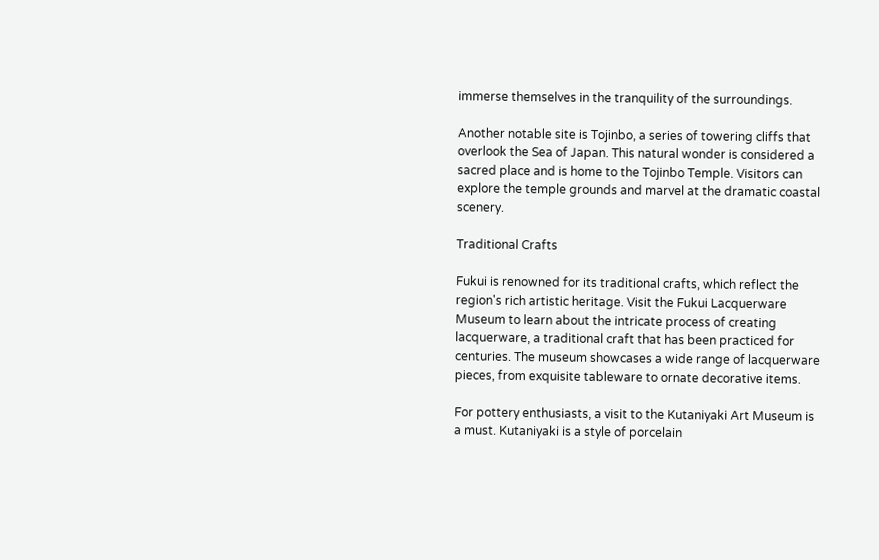immerse themselves in the tranquility of the surroundings.

Another notable site is Tojinbo, a series of towering cliffs that overlook the Sea of Japan. This natural wonder is considered a sacred place and is home to the Tojinbo Temple. Visitors can explore the temple grounds and marvel at the dramatic coastal scenery.

Traditional Crafts

Fukui is renowned for its traditional crafts, which reflect the region's rich artistic heritage. Visit the Fukui Lacquerware Museum to learn about the intricate process of creating lacquerware, a traditional craft that has been practiced for centuries. The museum showcases a wide range of lacquerware pieces, from exquisite tableware to ornate decorative items.

For pottery enthusiasts, a visit to the Kutaniyaki Art Museum is a must. Kutaniyaki is a style of porcelain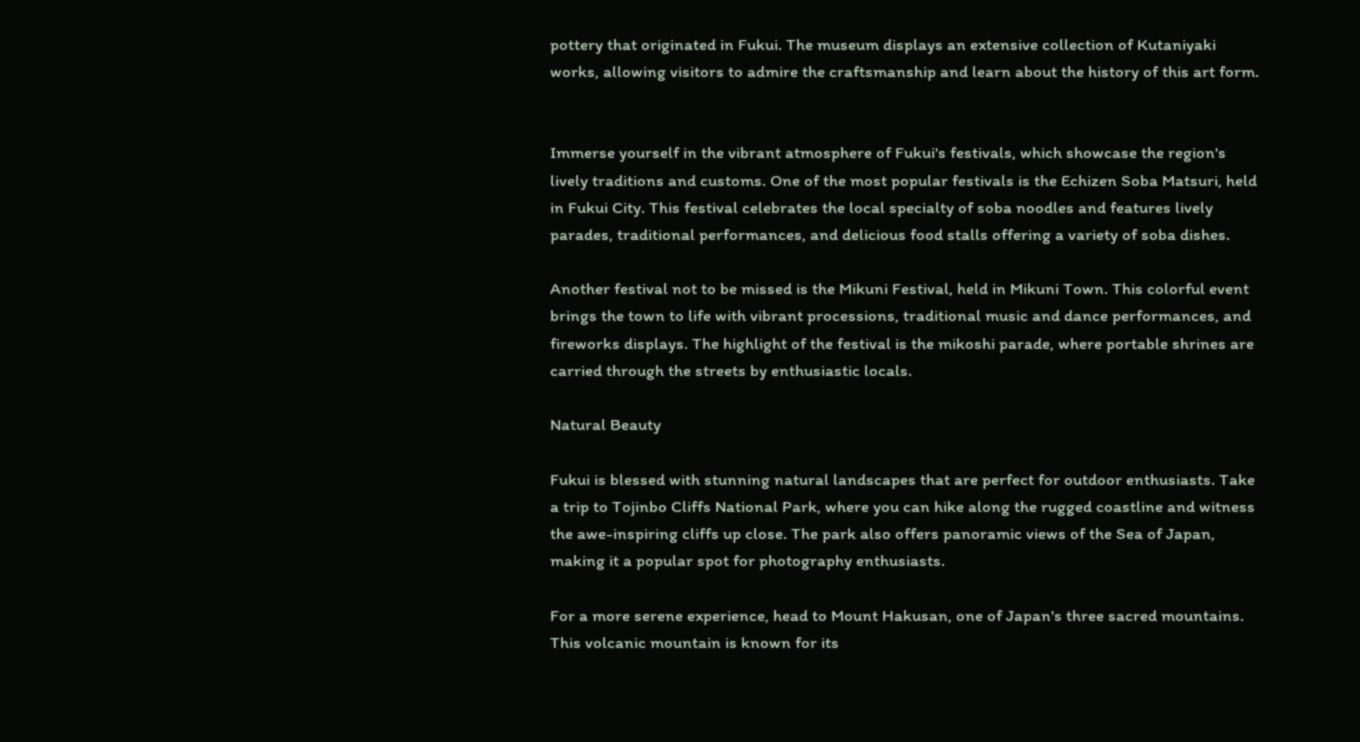pottery that originated in Fukui. The museum displays an extensive collection of Kutaniyaki works, allowing visitors to admire the craftsmanship and learn about the history of this art form.


Immerse yourself in the vibrant atmosphere of Fukui's festivals, which showcase the region's lively traditions and customs. One of the most popular festivals is the Echizen Soba Matsuri, held in Fukui City. This festival celebrates the local specialty of soba noodles and features lively parades, traditional performances, and delicious food stalls offering a variety of soba dishes.

Another festival not to be missed is the Mikuni Festival, held in Mikuni Town. This colorful event brings the town to life with vibrant processions, traditional music and dance performances, and fireworks displays. The highlight of the festival is the mikoshi parade, where portable shrines are carried through the streets by enthusiastic locals.

Natural Beauty

Fukui is blessed with stunning natural landscapes that are perfect for outdoor enthusiasts. Take a trip to Tojinbo Cliffs National Park, where you can hike along the rugged coastline and witness the awe-inspiring cliffs up close. The park also offers panoramic views of the Sea of Japan, making it a popular spot for photography enthusiasts.

For a more serene experience, head to Mount Hakusan, one of Japan's three sacred mountains. This volcanic mountain is known for its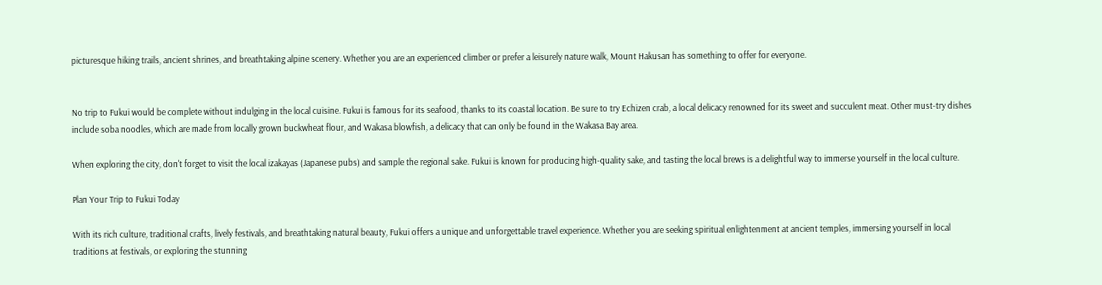picturesque hiking trails, ancient shrines, and breathtaking alpine scenery. Whether you are an experienced climber or prefer a leisurely nature walk, Mount Hakusan has something to offer for everyone.


No trip to Fukui would be complete without indulging in the local cuisine. Fukui is famous for its seafood, thanks to its coastal location. Be sure to try Echizen crab, a local delicacy renowned for its sweet and succulent meat. Other must-try dishes include soba noodles, which are made from locally grown buckwheat flour, and Wakasa blowfish, a delicacy that can only be found in the Wakasa Bay area.

When exploring the city, don't forget to visit the local izakayas (Japanese pubs) and sample the regional sake. Fukui is known for producing high-quality sake, and tasting the local brews is a delightful way to immerse yourself in the local culture.

Plan Your Trip to Fukui Today

With its rich culture, traditional crafts, lively festivals, and breathtaking natural beauty, Fukui offers a unique and unforgettable travel experience. Whether you are seeking spiritual enlightenment at ancient temples, immersing yourself in local traditions at festivals, or exploring the stunning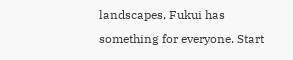landscapes, Fukui has something for everyone. Start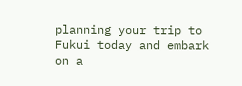planning your trip to Fukui today and embark on a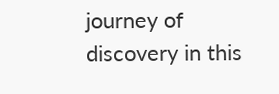journey of discovery in this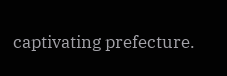captivating prefecture.